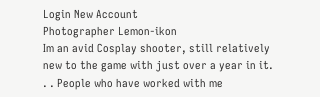Login New Account
Photographer Lemon-ikon
Im an avid Cosplay shooter, still relatively new to the game with just over a year in it. . . People who have worked with me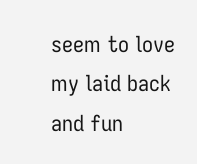seem to love my laid back and fun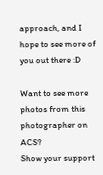approach, and I hope to see more of you out there :D

Want to see more photos from this photographer on ACS?
Show your support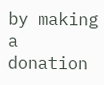by making a donation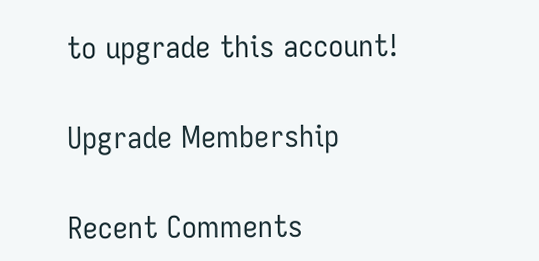to upgrade this account!

Upgrade Membership

Recent Comments